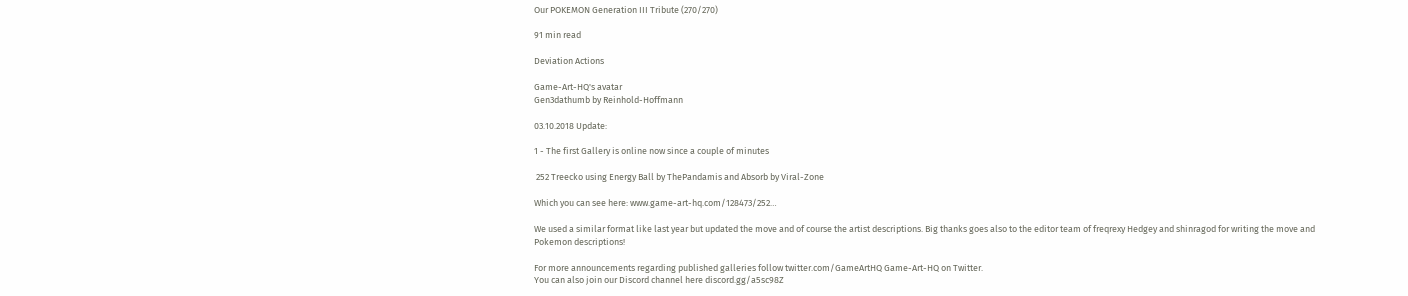Our POKEMON Generation III Tribute (270/270)

91 min read

Deviation Actions

Game-Art-HQ's avatar
Gen3dathumb by Reinhold-Hoffmann

03.10.2018 Update:

1 - The first Gallery is online now since a couple of minutes

 252 Treecko using Energy Ball by ThePandamis and Absorb by Viral-Zone

Which you can see here: www.game-art-hq.com/128473/252…

We used a similar format like last year but updated the move and of course the artist descriptions. Big thanks goes also to the editor team of freqrexy Hedgey and shinragod for writing the move and Pokemon descriptions!

For more announcements regarding published galleries follow twitter.com/GameArtHQ Game-Art-HQ on Twitter.
You can also join our Discord channel here discord.gg/a5sc98Z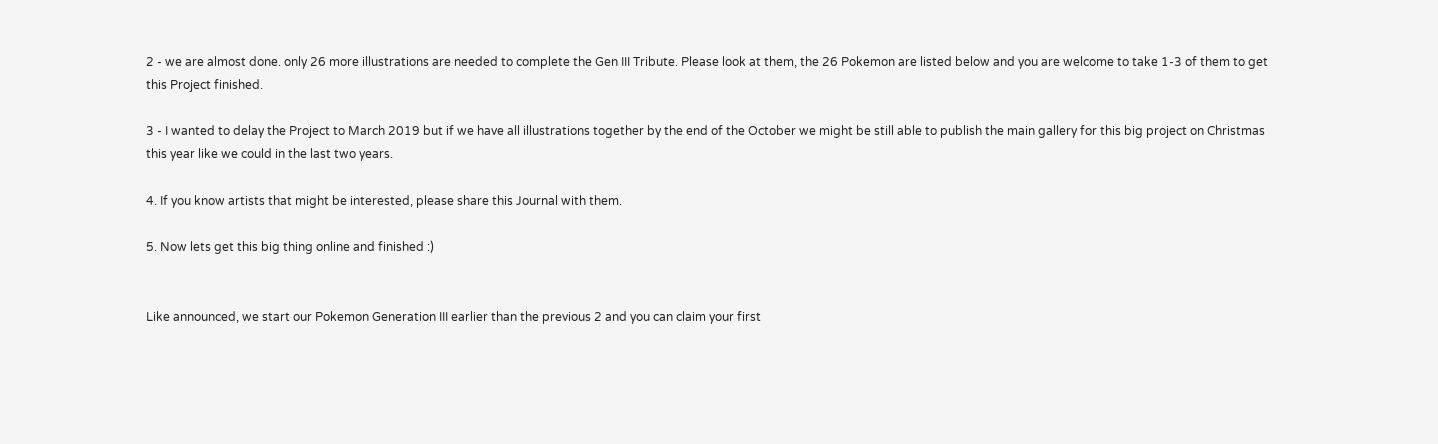2 - we are almost done. only 26 more illustrations are needed to complete the Gen III Tribute. Please look at them, the 26 Pokemon are listed below and you are welcome to take 1-3 of them to get this Project finished.

3 - I wanted to delay the Project to March 2019 but if we have all illustrations together by the end of the October we might be still able to publish the main gallery for this big project on Christmas this year like we could in the last two years.

4. If you know artists that might be interested, please share this Journal with them.

5. Now lets get this big thing online and finished :)


Like announced, we start our Pokemon Generation III earlier than the previous 2 and you can claim your first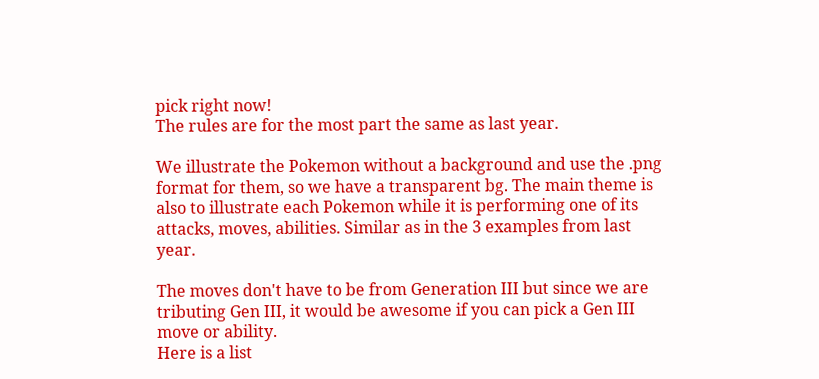pick right now!
The rules are for the most part the same as last year.

We illustrate the Pokemon without a background and use the .png format for them, so we have a transparent bg. The main theme is also to illustrate each Pokemon while it is performing one of its attacks, moves, abilities. Similar as in the 3 examples from last year.

The moves don't have to be from Generation III but since we are tributing Gen III, it would be awesome if you can pick a Gen III move or ability.
Here is a list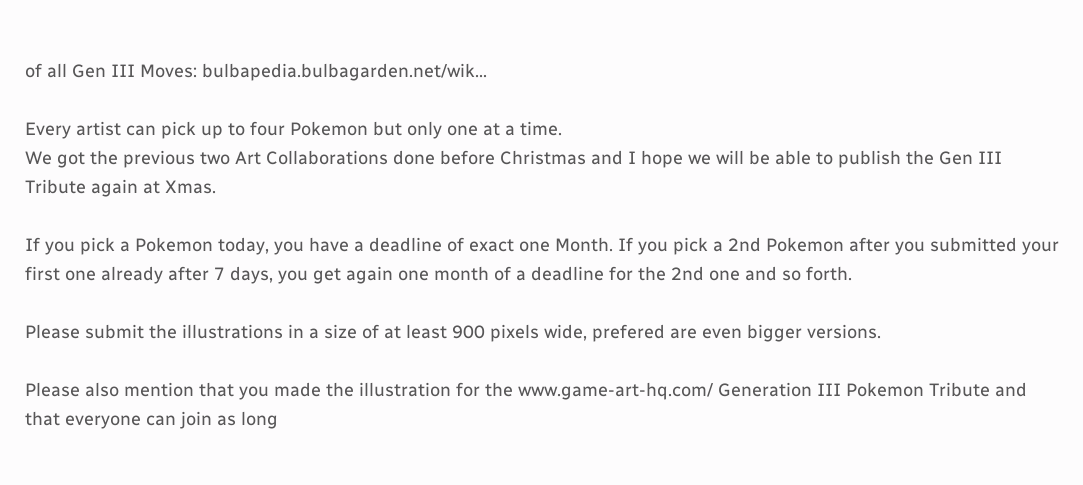of all Gen III Moves: bulbapedia.bulbagarden.net/wik…

Every artist can pick up to four Pokemon but only one at a time.
We got the previous two Art Collaborations done before Christmas and I hope we will be able to publish the Gen III Tribute again at Xmas.

If you pick a Pokemon today, you have a deadline of exact one Month. If you pick a 2nd Pokemon after you submitted your first one already after 7 days, you get again one month of a deadline for the 2nd one and so forth.

Please submit the illustrations in a size of at least 900 pixels wide, prefered are even bigger versions.

Please also mention that you made the illustration for the www.game-art-hq.com/ Generation III Pokemon Tribute and that everyone can join as long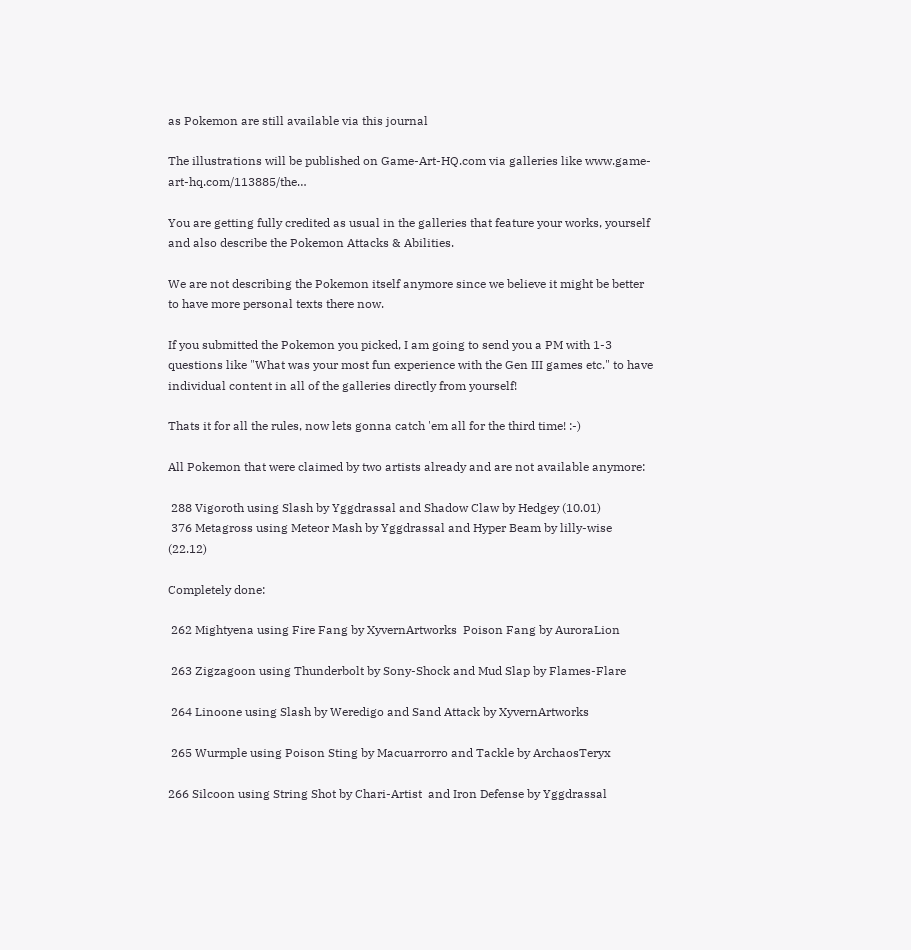as Pokemon are still available via this journal

The illustrations will be published on Game-Art-HQ.com via galleries like www.game-art-hq.com/113885/the…

You are getting fully credited as usual in the galleries that feature your works, yourself and also describe the Pokemon Attacks & Abilities.

We are not describing the Pokemon itself anymore since we believe it might be better to have more personal texts there now.

If you submitted the Pokemon you picked, I am going to send you a PM with 1-3 questions like "What was your most fun experience with the Gen III games etc." to have individual content in all of the galleries directly from yourself!

Thats it for all the rules, now lets gonna catch 'em all for the third time! :-)

All Pokemon that were claimed by two artists already and are not available anymore:

 288 Vigoroth using Slash by Yggdrassal and Shadow Claw by Hedgey (10.01)
 376 Metagross using Meteor Mash by Yggdrassal and Hyper Beam by lilly-wise (22.12)

Completely done:

 262 Mightyena using Fire Fang by XyvernArtworks  Poison Fang by AuroraLion

 263 Zigzagoon using Thunderbolt by Sony-Shock and Mud Slap by Flames-Flare

 264 Linoone using Slash by Weredigo and Sand Attack by XyvernArtworks

 265 Wurmple using Poison Sting by Macuarrorro and Tackle by ArchaosTeryx

266 Silcoon using String Shot by Chari-Artist  and Iron Defense by Yggdrassal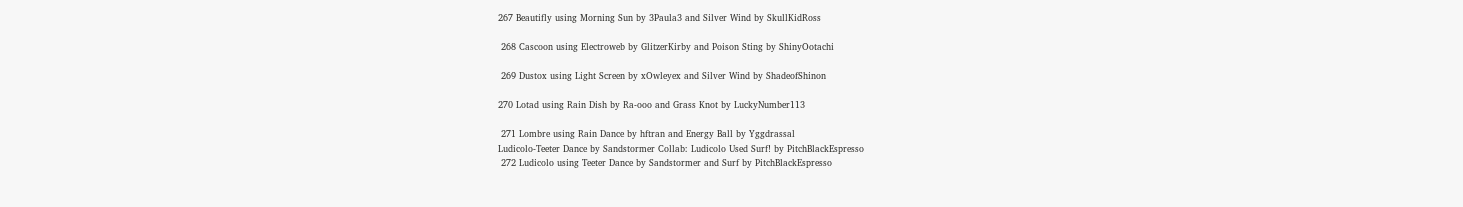267 Beautifly using Morning Sun by 3Paula3 and Silver Wind by SkullKidRoss

 268 Cascoon using Electroweb by GlitzerKirby and Poison Sting by ShinyOotachi

 269 Dustox using Light Screen by xOwleyex and Silver Wind by ShadeofShinon

270 Lotad using Rain Dish by Ra-ooo and Grass Knot by LuckyNumber113

 271 Lombre using Rain Dance by hftran and Energy Ball by Yggdrassal
Ludicolo-Teeter Dance by Sandstormer Collab: Ludicolo Used Surf! by PitchBlackEspresso
 272 Ludicolo using Teeter Dance by Sandstormer and Surf by PitchBlackEspresso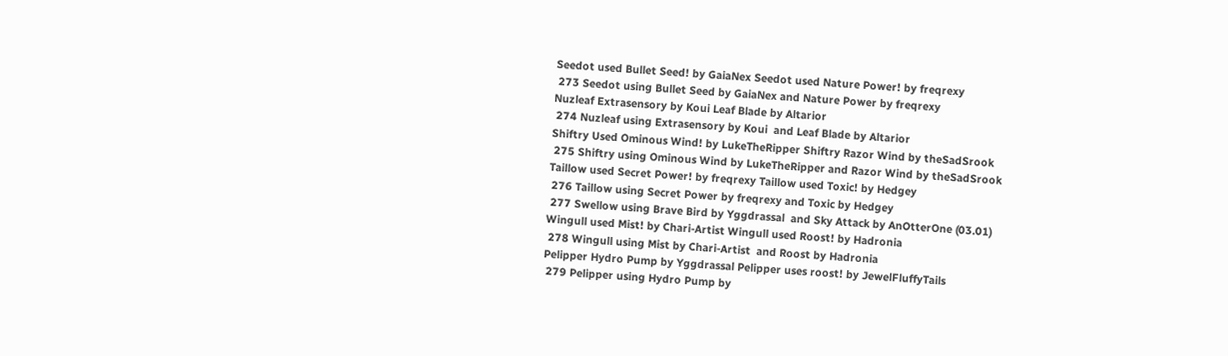Seedot used Bullet Seed! by GaiaNex Seedot used Nature Power! by freqrexy
 273 Seedot using Bullet Seed by GaiaNex and Nature Power by freqrexy
Nuzleaf Extrasensory by Koui Leaf Blade by Altarior
 274 Nuzleaf using Extrasensory by Koui  and Leaf Blade by Altarior
Shiftry Used Ominous Wind! by LukeTheRipper Shiftry Razor Wind by theSadSrook
 275 Shiftry using Ominous Wind by LukeTheRipper and Razor Wind by theSadSrook
Taillow used Secret Power! by freqrexy Taillow used Toxic! by Hedgey
 276 Taillow using Secret Power by freqrexy and Toxic by Hedgey
 277 Swellow using Brave Bird by Yggdrassal  and Sky Attack by AnOtterOne (03.01)
Wingull used Mist! by Chari-Artist Wingull used Roost! by Hadronia
 278 Wingull using Mist by Chari-Artist  and Roost by Hadronia
Pelipper Hydro Pump by Yggdrassal Pelipper uses roost! by JewelFluffyTails
 279 Pelipper using Hydro Pump by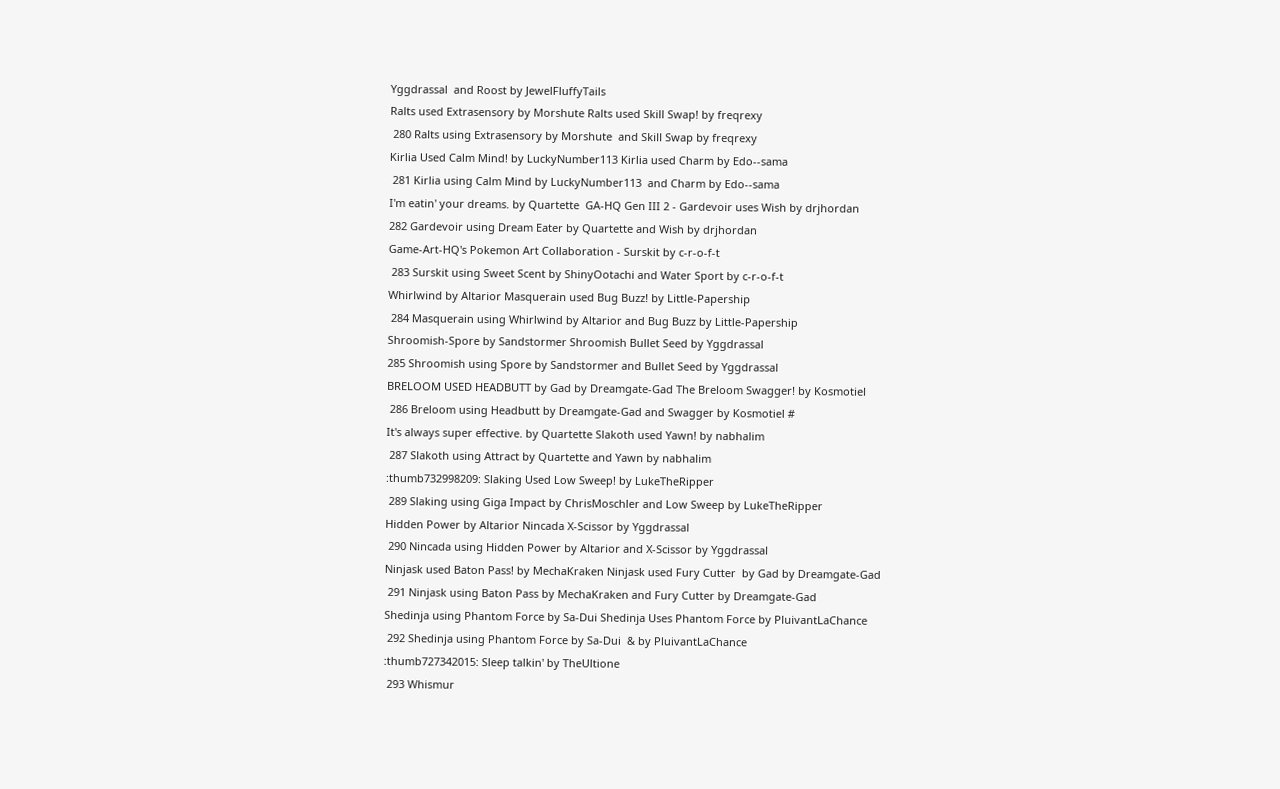Yggdrassal  and Roost by JewelFluffyTails
Ralts used Extrasensory by Morshute Ralts used Skill Swap! by freqrexy
 280 Ralts using Extrasensory by Morshute  and Skill Swap by freqrexy
Kirlia Used Calm Mind! by LuckyNumber113 Kirlia used Charm by Edo--sama
 281 Kirlia using Calm Mind by LuckyNumber113  and Charm by Edo--sama
I'm eatin' your dreams. by Quartette  GA-HQ Gen III 2 - Gardevoir uses Wish by drjhordan
282 Gardevoir using Dream Eater by Quartette and Wish by drjhordan
Game-Art-HQ's Pokemon Art Collaboration - Surskit by c-r-o-f-t
 283 Surskit using Sweet Scent by ShinyOotachi and Water Sport by c-r-o-f-t
Whirlwind by Altarior Masquerain used Bug Buzz! by Little-Papership
 284 Masquerain using Whirlwind by Altarior and Bug Buzz by Little-Papership
Shroomish-Spore by Sandstormer Shroomish Bullet Seed by Yggdrassal
285 Shroomish using Spore by Sandstormer and Bullet Seed by Yggdrassal
BRELOOM USED HEADBUTT by Gad by Dreamgate-Gad The Breloom Swagger! by Kosmotiel
 286 Breloom using Headbutt by Dreamgate-Gad and Swagger by Kosmotiel #
It's always super effective. by Quartette Slakoth used Yawn! by nabhalim
 287 Slakoth using Attract by Quartette and Yawn by nabhalim
:thumb732998209: Slaking Used Low Sweep! by LukeTheRipper
 289 Slaking using Giga Impact by ChrisMoschler and Low Sweep by LukeTheRipper
Hidden Power by Altarior Nincada X-Scissor by Yggdrassal
 290 Nincada using Hidden Power by Altarior and X-Scissor by Yggdrassal
Ninjask used Baton Pass! by MechaKraken Ninjask used Fury Cutter  by Gad by Dreamgate-Gad
 291 Ninjask using Baton Pass by MechaKraken and Fury Cutter by Dreamgate-Gad
Shedinja using Phantom Force by Sa-Dui Shedinja Uses Phantom Force by PluivantLaChance
 292 Shedinja using Phantom Force by Sa-Dui  & by PluivantLaChance
:thumb727342015: Sleep talkin' by TheUltione
 293 Whismur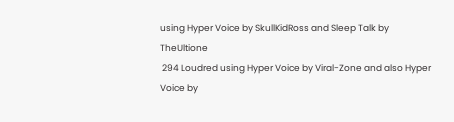using Hyper Voice by SkullKidRoss and Sleep Talk by TheUltione
 294 Loudred using Hyper Voice by Viral-Zone and also Hyper Voice by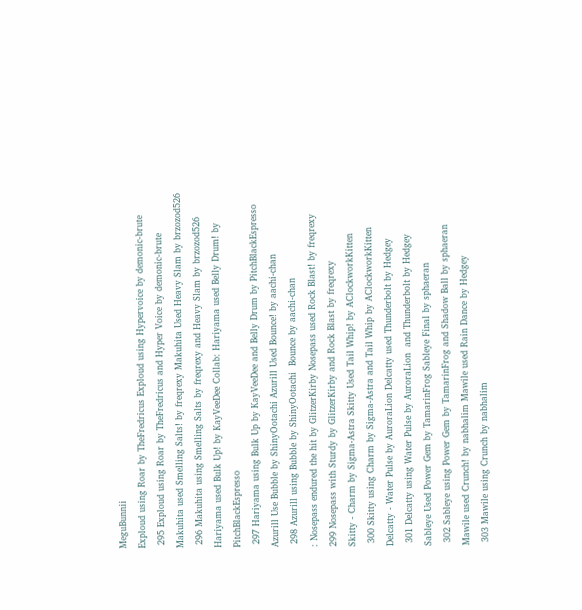MeguBunnii
Exploud using Roar by TheFredricus Exploud using Hypervoice by demonic-brute
 295 Exploud using Roar by TheFredricus and Hyper Voice by demonic-brute
Makuhita used Smelling Salts! by freqrexy Makuhita Used Heavy Slam by brzozod526
 296 Makuhita using Smelling Salts by freqrexy and Heavy Slam by brzozod526
Hariyama used Bulk Up! by KayVeeDee Collab: Hariyama used Belly Drum! by PitchBlackEspresso
 297 Hariyama using Bulk Up by KayVeeDee and Belly Drum by PitchBlackEspresso
Azurill Use Bubble by ShinyOotachi Azurill Used Bounce! by aachi-chan
 298 Azurill using Bubble by ShinyOotachi  Bounce by aachi-chan
: Nosepass endured the hit by GlitzerKirby Nosepass used Rock Blast! by freqrexy
299 Nosepass with Sturdy by GlitzerKirby and Rock Blast by freqrexy
Skitty - Charm by Sigma-Astra Skitty Used Tail Whip! by AClockworkKitten
 300 Skitty using Charm by Sigma-Astra and Tail Whip by AClockworkKitten
Delcatty - Water Pulse by AuroraLion Delcatty used Thunderbolt by Hedgey
 301 Delcatty using Water Pulse by AuroraLion  and Thunderbolt by Hedgey
Sableye Used Power Gem by TamarinFrog Sableye Final by sphaeran
 302 Sableye using Power Gem by TamarinFrog and Shadow Ball by sphaeran
Mawile used Crunch! by nabhalim Mawile used Rain Dance by Hedgey
 303 Mawile using Crunch by nabhalim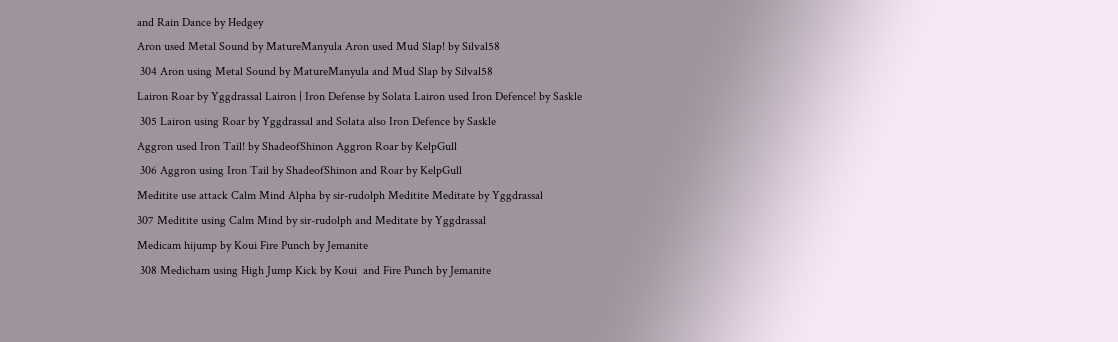and Rain Dance by Hedgey
Aron used Metal Sound by MatureManyula Aron used Mud Slap! by Silval58
 304 Aron using Metal Sound by MatureManyula and Mud Slap by Silval58
Lairon Roar by Yggdrassal Lairon | Iron Defense by Solata Lairon used Iron Defence! by Saskle
 305 Lairon using Roar by Yggdrassal and Solata also Iron Defence by Saskle
Aggron used Iron Tail! by ShadeofShinon Aggron Roar by KelpGull
 306 Aggron using Iron Tail by ShadeofShinon and Roar by KelpGull
Meditite use attack Calm Mind Alpha by sir-rudolph Meditite Meditate by Yggdrassal
307 Meditite using Calm Mind by sir-rudolph and Meditate by Yggdrassal
Medicam hijump by Koui Fire Punch by Jemanite
 308 Medicham using High Jump Kick by Koui  and Fire Punch by Jemanite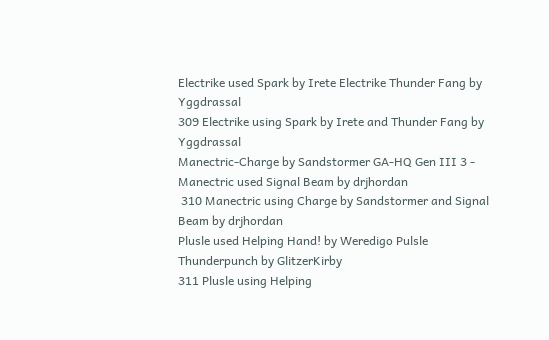Electrike used Spark by Irete Electrike Thunder Fang by Yggdrassal
309 Electrike using Spark by Irete and Thunder Fang by Yggdrassal
Manectric-Charge by Sandstormer GA-HQ Gen III 3 - Manectric used Signal Beam by drjhordan
 310 Manectric using Charge by Sandstormer and Signal Beam by drjhordan
Plusle used Helping Hand! by Weredigo Pulsle Thunderpunch by GlitzerKirby
311 Plusle using Helping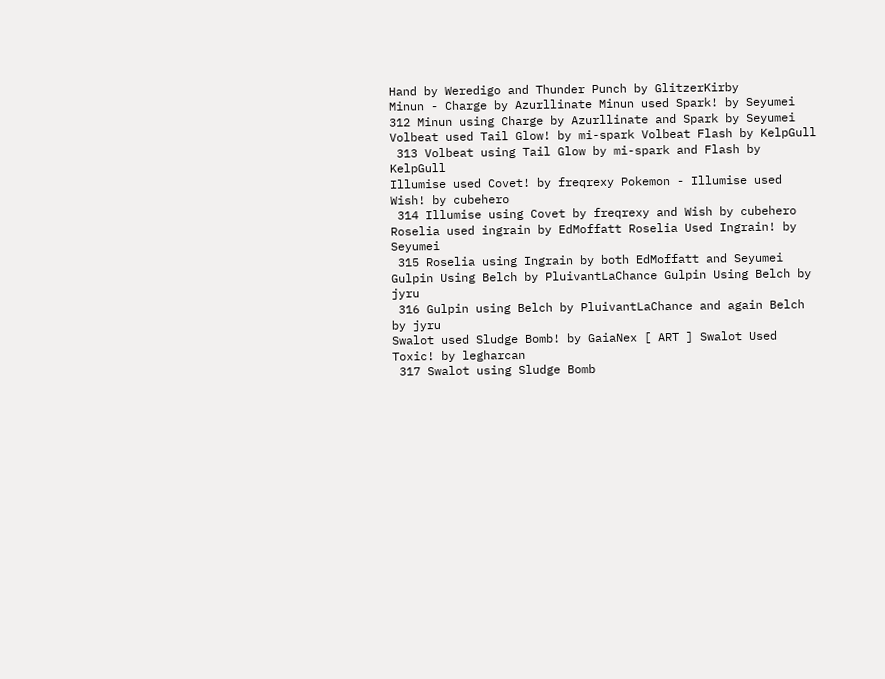Hand by Weredigo and Thunder Punch by GlitzerKirby
Minun - Charge by Azurllinate Minun used Spark! by Seyumei
312 Minun using Charge by Azurllinate and Spark by Seyumei
Volbeat used Tail Glow! by mi-spark Volbeat Flash by KelpGull
 313 Volbeat using Tail Glow by mi-spark and Flash by KelpGull
Illumise used Covet! by freqrexy Pokemon - Illumise used Wish! by cubehero
 314 Illumise using Covet by freqrexy and Wish by cubehero
Roselia used ingrain by EdMoffatt Roselia Used Ingrain! by Seyumei
 315 Roselia using Ingrain by both EdMoffatt and Seyumei
Gulpin Using Belch by PluivantLaChance Gulpin Using Belch by jyru
 316 Gulpin using Belch by PluivantLaChance and again Belch by jyru
Swalot used Sludge Bomb! by GaiaNex [ ART ] Swalot Used Toxic! by legharcan
 317 Swalot using Sludge Bomb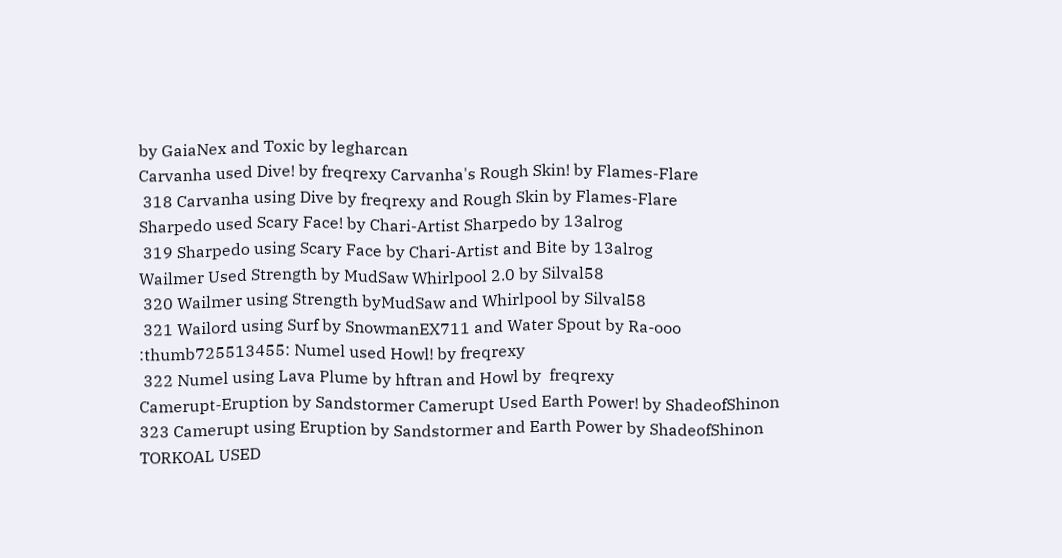by GaiaNex and Toxic by legharcan
Carvanha used Dive! by freqrexy Carvanha's Rough Skin! by Flames-Flare
 318 Carvanha using Dive by freqrexy and Rough Skin by Flames-Flare
Sharpedo used Scary Face! by Chari-Artist Sharpedo by 13alrog
 319 Sharpedo using Scary Face by Chari-Artist and Bite by 13alrog
Wailmer Used Strength by MudSaw Whirlpool 2.0 by Silval58
 320 Wailmer using Strength byMudSaw and Whirlpool by Silval58
 321 Wailord using Surf by SnowmanEX711 and Water Spout by Ra-ooo
:thumb725513455: Numel used Howl! by freqrexy
 322 Numel using Lava Plume by hftran and Howl by  freqrexy
Camerupt-Eruption by Sandstormer Camerupt Used Earth Power! by ShadeofShinon
323 Camerupt using Eruption by Sandstormer and Earth Power by ShadeofShinon
TORKOAL USED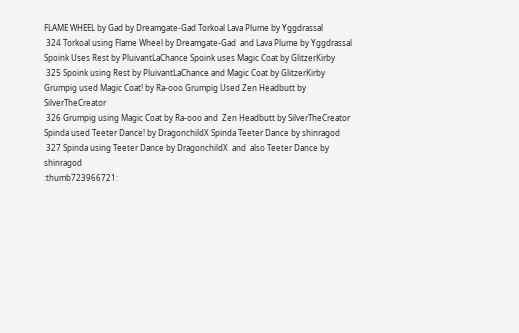FLAME WHEEL by Gad by Dreamgate-Gad Torkoal Lava Plume by Yggdrassal
 324 Torkoal using Flame Wheel by Dreamgate-Gad  and Lava Plume by Yggdrassal
Spoink Uses Rest by PluivantLaChance Spoink uses Magic Coat by GlitzerKirby
 325 Spoink using Rest by PluivantLaChance and Magic Coat by GlitzerKirby
Grumpig used Magic Coat! by Ra-ooo Grumpig Used Zen Headbutt by SilverTheCreator
 326 Grumpig using Magic Coat by Ra-ooo and  Zen Headbutt by SilverTheCreator
Spinda used Teeter Dance! by DragonchildX Spinda Teeter Dance by shinragod
 327 Spinda using Teeter Dance by DragonchildX  and  also Teeter Dance by shinragod
:thumb723966721: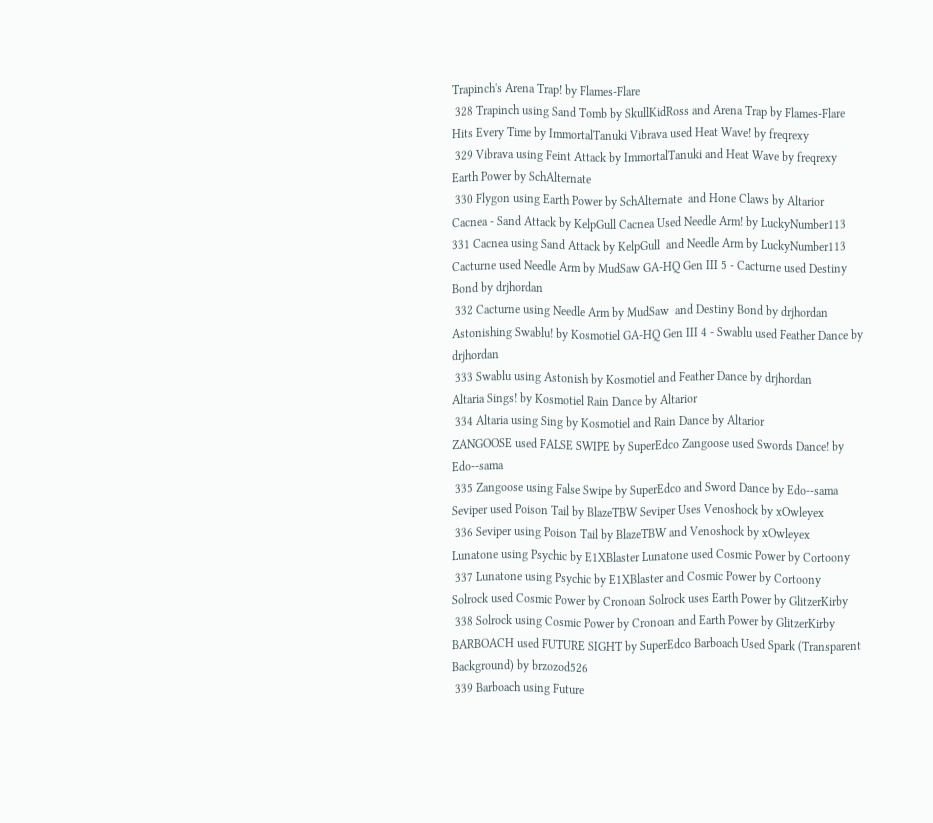Trapinch's Arena Trap! by Flames-Flare
 328 Trapinch using Sand Tomb by SkullKidRoss and Arena Trap by Flames-Flare
Hits Every Time by ImmortalTanuki Vibrava used Heat Wave! by freqrexy
 329 Vibrava using Feint Attack by ImmortalTanuki and Heat Wave by freqrexy
Earth Power by SchAlternate
 330 Flygon using Earth Power by SchAlternate  and Hone Claws by Altarior
Cacnea - Sand Attack by KelpGull Cacnea Used Needle Arm! by LuckyNumber113
331 Cacnea using Sand Attack by KelpGull  and Needle Arm by LuckyNumber113
Cacturne used Needle Arm by MudSaw GA-HQ Gen III 5 - Cacturne used Destiny Bond by drjhordan
 332 Cacturne using Needle Arm by MudSaw  and Destiny Bond by drjhordan
Astonishing Swablu! by Kosmotiel GA-HQ Gen III 4 - Swablu used Feather Dance by drjhordan
 333 Swablu using Astonish by Kosmotiel and Feather Dance by drjhordan
Altaria Sings! by Kosmotiel Rain Dance by Altarior
 334 Altaria using Sing by Kosmotiel and Rain Dance by Altarior
ZANGOOSE used FALSE SWIPE by SuperEdco Zangoose used Swords Dance! by Edo--sama
 335 Zangoose using False Swipe by SuperEdco and Sword Dance by Edo--sama
Seviper used Poison Tail by BlazeTBW Seviper Uses Venoshock by xOwleyex
 336 Seviper using Poison Tail by BlazeTBW and Venoshock by xOwleyex
Lunatone using Psychic by E1XBlaster Lunatone used Cosmic Power by Cortoony
 337 Lunatone using Psychic by E1XBlaster and Cosmic Power by Cortoony
Solrock used Cosmic Power by Cronoan Solrock uses Earth Power by GlitzerKirby
 338 Solrock using Cosmic Power by Cronoan and Earth Power by GlitzerKirby
BARBOACH used FUTURE SIGHT by SuperEdco Barboach Used Spark (Transparent Background) by brzozod526
 339 Barboach using Future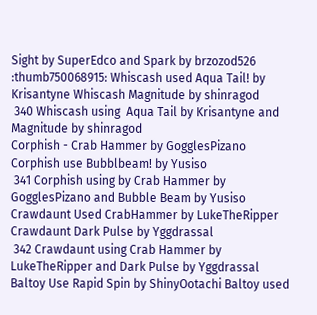Sight by SuperEdco and Spark by brzozod526
:thumb750068915: Whiscash used Aqua Tail! by Krisantyne Whiscash Magnitude by shinragod
 340 Whiscash using  Aqua Tail by Krisantyne and Magnitude by shinragod
Corphish - Crab Hammer by GogglesPizano Corphish use Bubblbeam! by Yusiso
 341 Corphish using by Crab Hammer by GogglesPizano and Bubble Beam by Yusiso
Crawdaunt Used CrabHammer by LukeTheRipper Crawdaunt Dark Pulse by Yggdrassal
 342 Crawdaunt using Crab Hammer by LukeTheRipper and Dark Pulse by Yggdrassal
Baltoy Use Rapid Spin by ShinyOotachi Baltoy used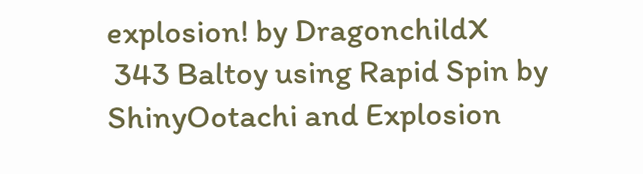explosion! by DragonchildX
 343 Baltoy using Rapid Spin by ShinyOotachi and Explosion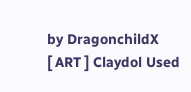by DragonchildX
[ ART ] Claydol Used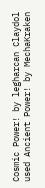Cosmic Power! by legharcan Claydol used Ancient Power! by MechaKraken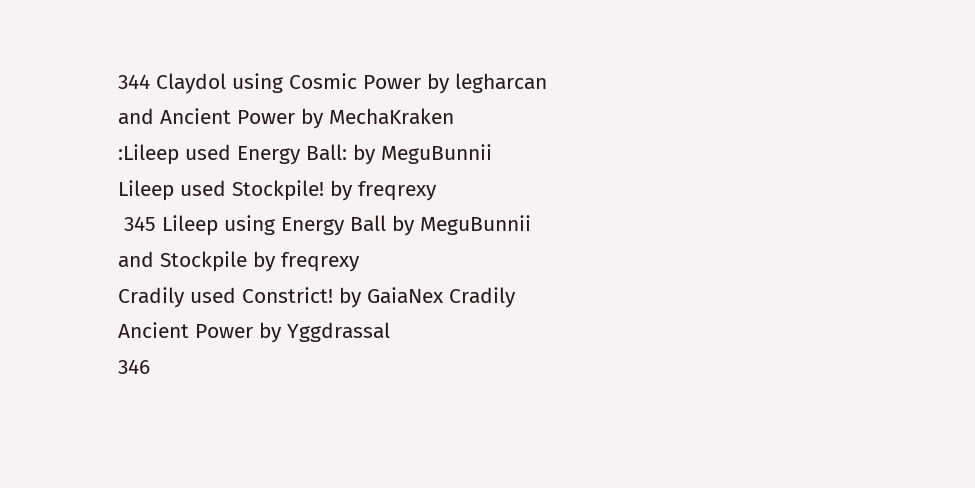344 Claydol using Cosmic Power by legharcan and Ancient Power by MechaKraken
:Lileep used Energy Ball: by MeguBunnii Lileep used Stockpile! by freqrexy
 345 Lileep using Energy Ball by MeguBunnii and Stockpile by freqrexy
Cradily used Constrict! by GaiaNex Cradily Ancient Power by Yggdrassal
346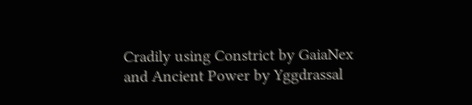Cradily using Constrict by GaiaNex and Ancient Power by Yggdrassal